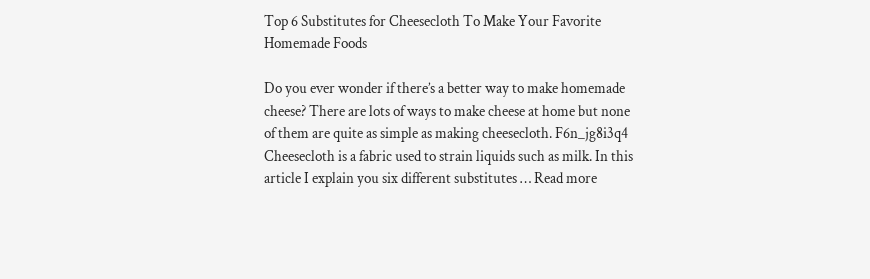Top 6 Substitutes for Cheesecloth To Make Your Favorite Homemade Foods

Do you ever wonder if there’s a better way to make homemade cheese? There are lots of ways to make cheese at home but none of them are quite as simple as making cheesecloth. F6n_jg8i3q4 Cheesecloth is a fabric used to strain liquids such as milk. In this article I explain you six different substitutes … Read more